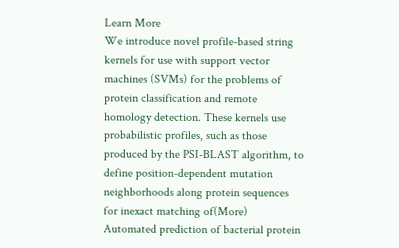Learn More
We introduce novel profile-based string kernels for use with support vector machines (SVMs) for the problems of protein classification and remote homology detection. These kernels use probabilistic profiles, such as those produced by the PSI-BLAST algorithm, to define position-dependent mutation neighborhoods along protein sequences for inexact matching of(More)
Automated prediction of bacterial protein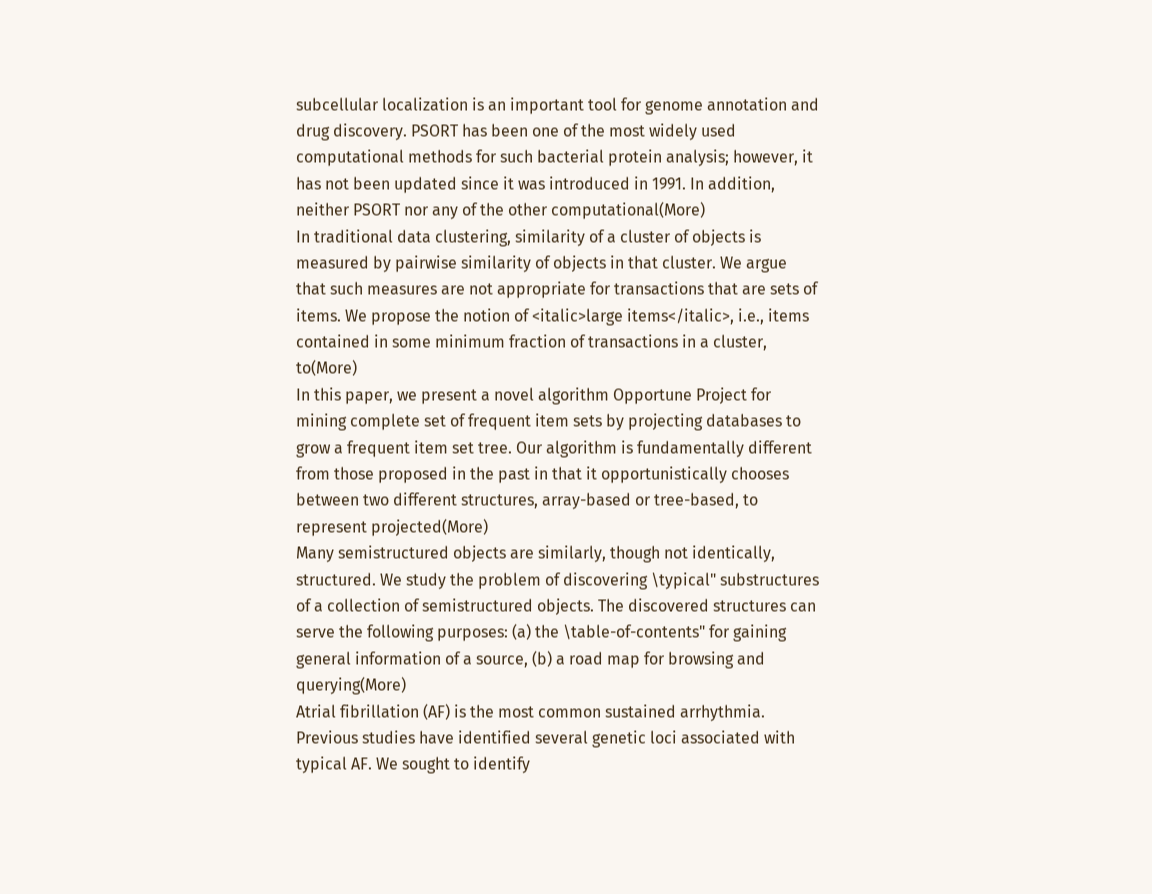subcellular localization is an important tool for genome annotation and drug discovery. PSORT has been one of the most widely used computational methods for such bacterial protein analysis; however, it has not been updated since it was introduced in 1991. In addition, neither PSORT nor any of the other computational(More)
In traditional data clustering, similarity of a cluster of objects is measured by pairwise similarity of objects in that cluster. We argue that such measures are not appropriate for transactions that are sets of items. We propose the notion of <italic>large items</italic>, i.e., items contained in some minimum fraction of transactions in a cluster, to(More)
In this paper, we present a novel algorithm Opportune Project for mining complete set of frequent item sets by projecting databases to grow a frequent item set tree. Our algorithm is fundamentally different from those proposed in the past in that it opportunistically chooses between two different structures, array-based or tree-based, to represent projected(More)
Many semistructured objects are similarly, though not identically, structured. We study the problem of discovering \typical" substructures of a collection of semistructured objects. The discovered structures can serve the following purposes: (a) the \table-of-contents" for gaining general information of a source, (b) a road map for browsing and querying(More)
Atrial fibrillation (AF) is the most common sustained arrhythmia. Previous studies have identified several genetic loci associated with typical AF. We sought to identify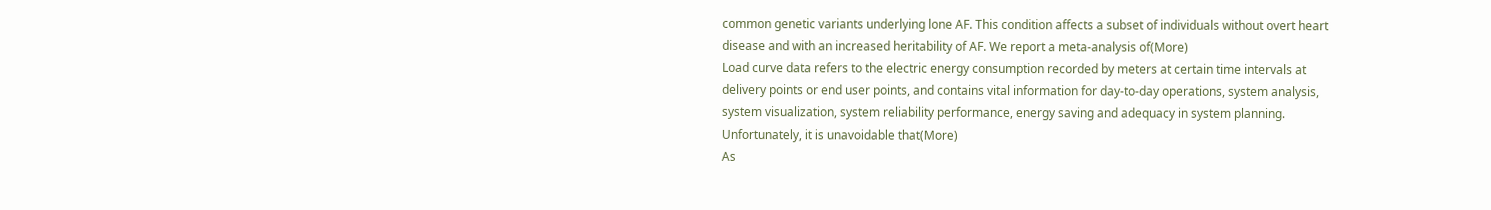common genetic variants underlying lone AF. This condition affects a subset of individuals without overt heart disease and with an increased heritability of AF. We report a meta-analysis of(More)
Load curve data refers to the electric energy consumption recorded by meters at certain time intervals at delivery points or end user points, and contains vital information for day-to-day operations, system analysis, system visualization, system reliability performance, energy saving and adequacy in system planning. Unfortunately, it is unavoidable that(More)
As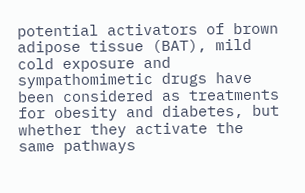potential activators of brown adipose tissue (BAT), mild cold exposure and sympathomimetic drugs have been considered as treatments for obesity and diabetes, but whether they activate the same pathways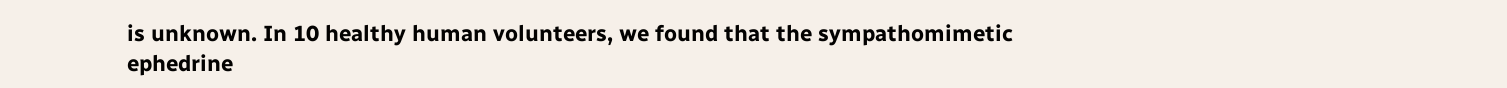is unknown. In 10 healthy human volunteers, we found that the sympathomimetic ephedrine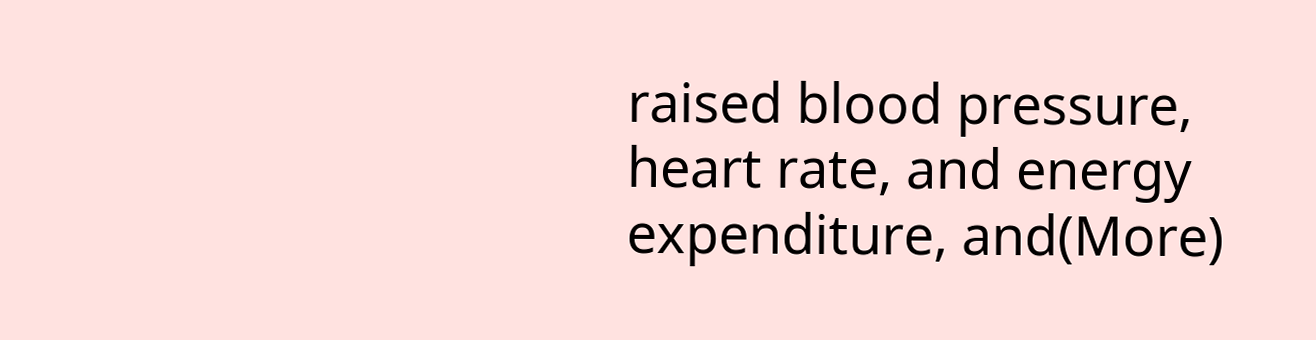raised blood pressure, heart rate, and energy expenditure, and(More)